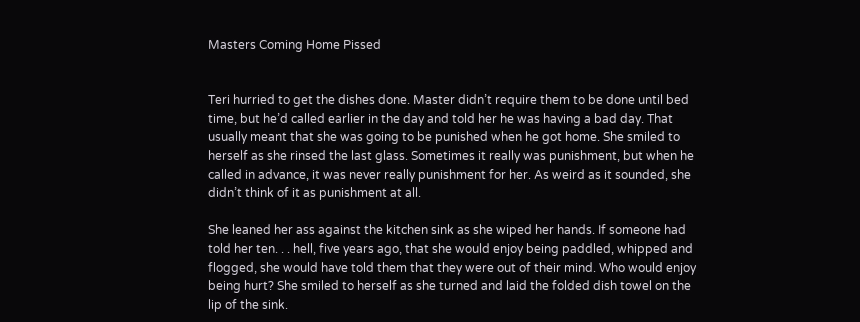Masters Coming Home Pissed


Teri hurried to get the dishes done. Master didn’t require them to be done until bed time, but he’d called earlier in the day and told her he was having a bad day. That usually meant that she was going to be punished when he got home. She smiled to herself as she rinsed the last glass. Sometimes it really was punishment, but when he called in advance, it was never really punishment for her. As weird as it sounded, she didn’t think of it as punishment at all.

She leaned her ass against the kitchen sink as she wiped her hands. If someone had told her ten. . . hell, five years ago, that she would enjoy being paddled, whipped and flogged, she would have told them that they were out of their mind. Who would enjoy being hurt? She smiled to herself as she turned and laid the folded dish towel on the lip of the sink.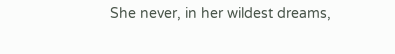She never, in her wildest dreams,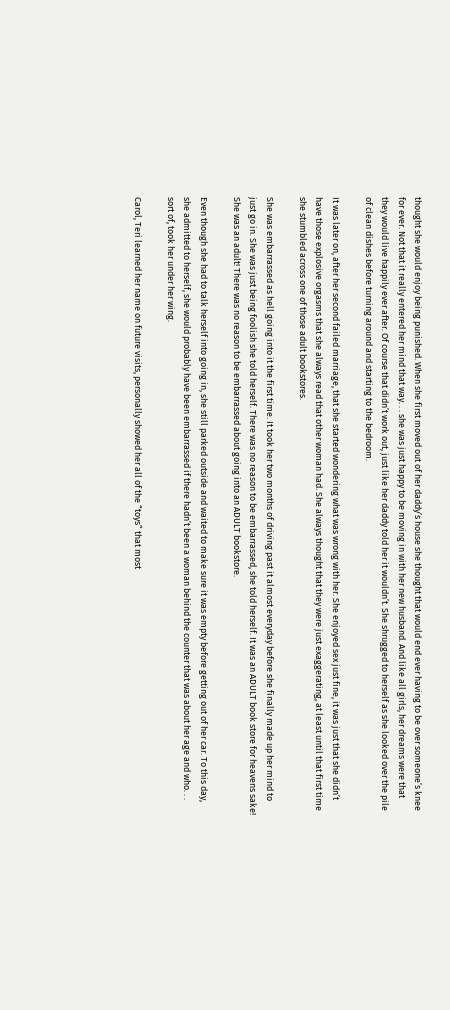thought she would enjoy being punished. When she first moved out of her daddy’s house she thought that would end ever having to be over someone’s knee for ever. Not that it really entered her mind that way. . . she was just happy to be moving in with her new husband. And like all girls, her dreams were that they would live happily ever after. Of course that didn’t work out, just like her daddy told her it wouldn’t. She shrugged to herself as she looked over the pile of clean dishes before turning around and starting to the bedroom.

It was later on, after her second failed marriage, that she started wondering what was wrong with her. She enjoyed sex just fine, it was just that she didn’t have those explosive orgasms that she always read that other woman had. She always thought that they were just exaggerating, at least until that first time she stumbled across one of those adult bookstores.

She was embarrassed as hell going into it the first time. It took her two months of driving past it almost everyday before she finally made up her mind to just go in. She was just being foolish she told herself. There was no reason to be embarrassed, she told herself. It was an ADULT book store for heavens sake! She was an adult! There was no reason to be embarrassed about going into an ADULT bookstore.

Even though she had to talk herself into going in, she still parked outside and waited to make sure it was empty before getting out of her car. To this day, she admitted to herself, she would probably have been embarrassed if there hadn’t been a woman behind the counter that was about her age and who. . . sort of, took her under her wing.

Carol, Teri learned her name on future visits, personally showed her all of the “toys” that most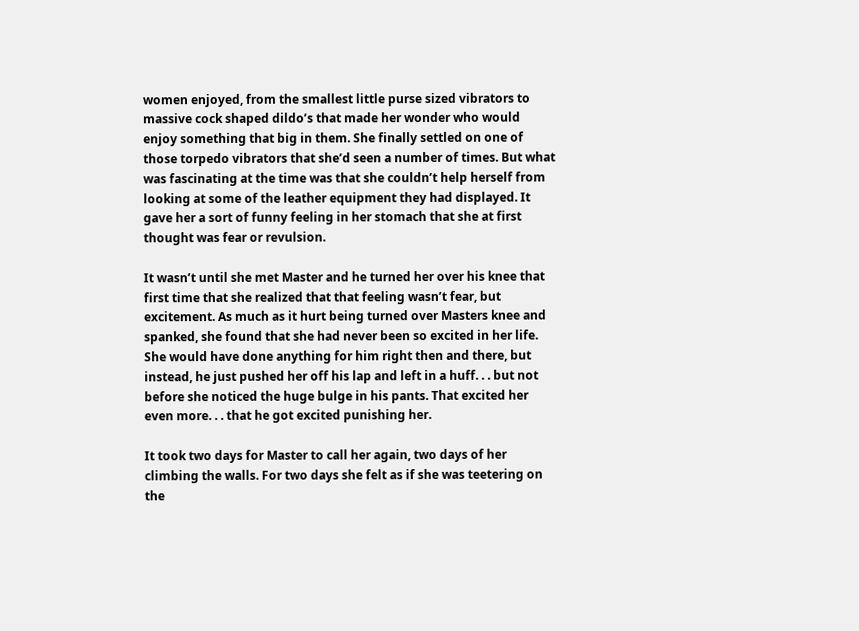women enjoyed, from the smallest little purse sized vibrators to massive cock shaped dildo’s that made her wonder who would enjoy something that big in them. She finally settled on one of those torpedo vibrators that she’d seen a number of times. But what was fascinating at the time was that she couldn’t help herself from looking at some of the leather equipment they had displayed. It gave her a sort of funny feeling in her stomach that she at first thought was fear or revulsion.

It wasn’t until she met Master and he turned her over his knee that first time that she realized that that feeling wasn’t fear, but excitement. As much as it hurt being turned over Masters knee and spanked, she found that she had never been so excited in her life. She would have done anything for him right then and there, but instead, he just pushed her off his lap and left in a huff. . . but not before she noticed the huge bulge in his pants. That excited her even more. . . that he got excited punishing her.

It took two days for Master to call her again, two days of her climbing the walls. For two days she felt as if she was teetering on the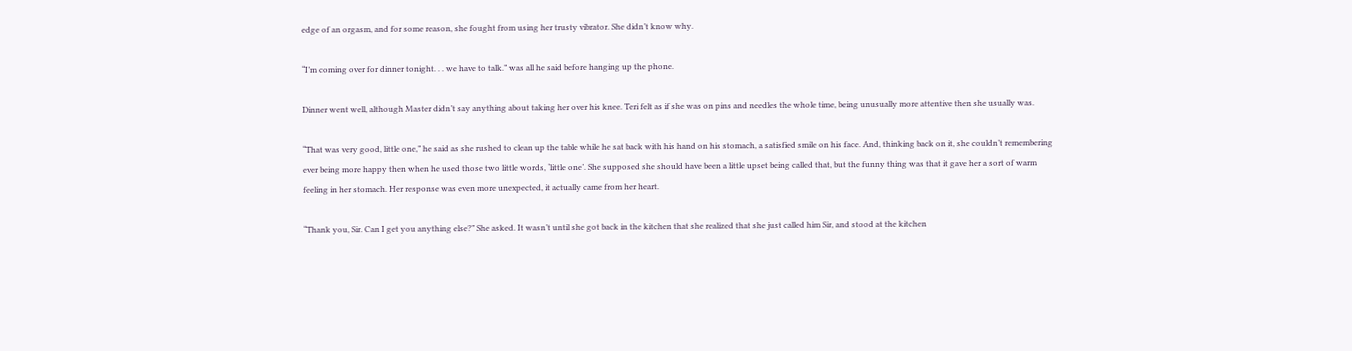edge of an orgasm, and for some reason, she fought from using her trusty vibrator. She didn’t know why.

“I’m coming over for dinner tonight. . . we have to talk.” was all he said before hanging up the phone.

Dinner went well, although Master didn’t say anything about taking her over his knee. Teri felt as if she was on pins and needles the whole time, being unusually more attentive then she usually was.

“That was very good, little one,” he said as she rushed to clean up the table while he sat back with his hand on his stomach, a satisfied smile on his face. And, thinking back on it, she couldn’t remembering ever being more happy then when he used those two little words, ‘little one’. She supposed she should have been a little upset being called that, but the funny thing was that it gave her a sort of warm feeling in her stomach. Her response was even more unexpected, it actually came from her heart.

“Thank you, Sir. Can I get you anything else?” She asked. It wasn’t until she got back in the kitchen that she realized that she just called him Sir, and stood at the kitchen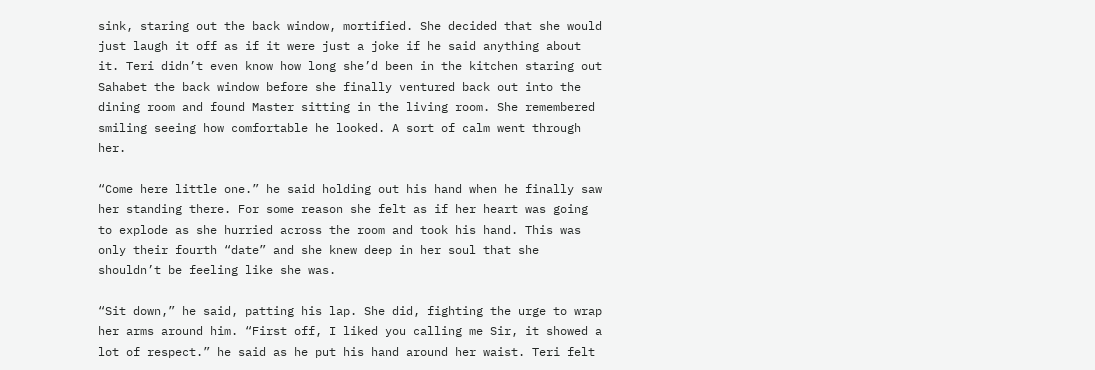sink, staring out the back window, mortified. She decided that she would just laugh it off as if it were just a joke if he said anything about it. Teri didn’t even know how long she’d been in the kitchen staring out Sahabet the back window before she finally ventured back out into the dining room and found Master sitting in the living room. She remembered smiling seeing how comfortable he looked. A sort of calm went through her.

“Come here little one.” he said holding out his hand when he finally saw her standing there. For some reason she felt as if her heart was going to explode as she hurried across the room and took his hand. This was only their fourth “date” and she knew deep in her soul that she shouldn’t be feeling like she was.

“Sit down,” he said, patting his lap. She did, fighting the urge to wrap her arms around him. “First off, I liked you calling me Sir, it showed a lot of respect.” he said as he put his hand around her waist. Teri felt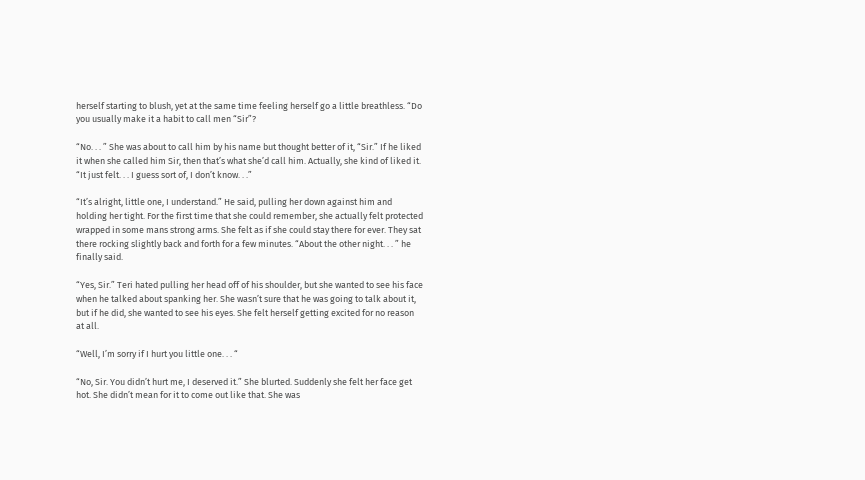herself starting to blush, yet at the same time feeling herself go a little breathless. “Do you usually make it a habit to call men “Sir”?

“No. . . ” She was about to call him by his name but thought better of it, “Sir.” If he liked it when she called him Sir, then that’s what she’d call him. Actually, she kind of liked it. “It just felt. . . I guess sort of, I don’t know. . .”

“It’s alright, little one, I understand.” He said, pulling her down against him and holding her tight. For the first time that she could remember, she actually felt protected wrapped in some mans strong arms. She felt as if she could stay there for ever. They sat there rocking slightly back and forth for a few minutes. “About the other night. . . ” he finally said.

“Yes, Sir.” Teri hated pulling her head off of his shoulder, but she wanted to see his face when he talked about spanking her. She wasn’t sure that he was going to talk about it, but if he did, she wanted to see his eyes. She felt herself getting excited for no reason at all.

“Well, I’m sorry if I hurt you little one. . . “

“No, Sir. You didn’t hurt me, I deserved it.” She blurted. Suddenly she felt her face get hot. She didn’t mean for it to come out like that. She was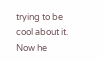trying to be cool about it. Now he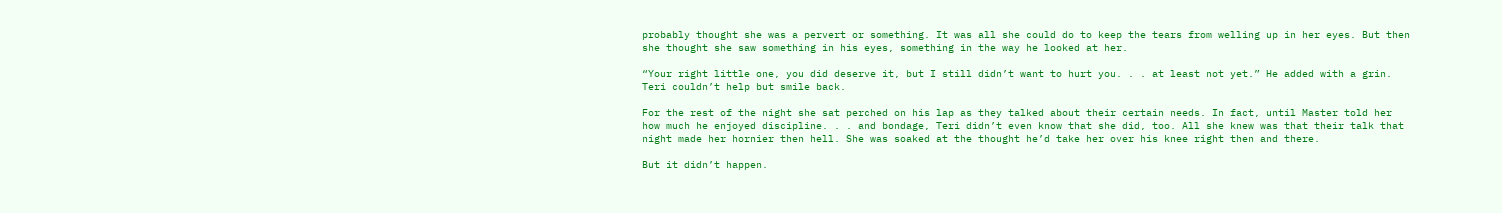probably thought she was a pervert or something. It was all she could do to keep the tears from welling up in her eyes. But then she thought she saw something in his eyes, something in the way he looked at her.

“Your right little one, you did deserve it, but I still didn’t want to hurt you. . . at least not yet.” He added with a grin. Teri couldn’t help but smile back.

For the rest of the night she sat perched on his lap as they talked about their certain needs. In fact, until Master told her how much he enjoyed discipline. . . and bondage, Teri didn’t even know that she did, too. All she knew was that their talk that night made her hornier then hell. She was soaked at the thought he’d take her over his knee right then and there.

But it didn’t happen.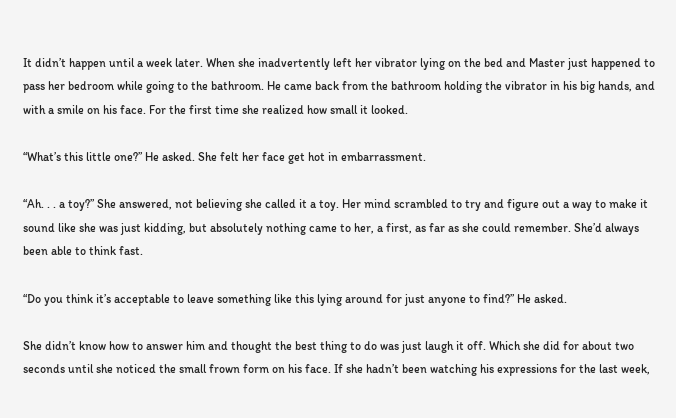It didn’t happen until a week later. When she inadvertently left her vibrator lying on the bed and Master just happened to pass her bedroom while going to the bathroom. He came back from the bathroom holding the vibrator in his big hands, and with a smile on his face. For the first time she realized how small it looked.

“What’s this little one?” He asked. She felt her face get hot in embarrassment.

“Ah. . . a toy?” She answered, not believing she called it a toy. Her mind scrambled to try and figure out a way to make it sound like she was just kidding, but absolutely nothing came to her, a first, as far as she could remember. She’d always been able to think fast.

“Do you think it’s acceptable to leave something like this lying around for just anyone to find?” He asked.

She didn’t know how to answer him and thought the best thing to do was just laugh it off. Which she did for about two seconds until she noticed the small frown form on his face. If she hadn’t been watching his expressions for the last week,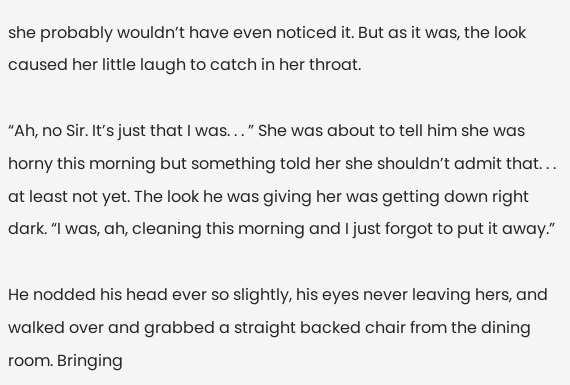she probably wouldn’t have even noticed it. But as it was, the look caused her little laugh to catch in her throat.

“Ah, no Sir. It’s just that I was. . . ” She was about to tell him she was horny this morning but something told her she shouldn’t admit that. . . at least not yet. The look he was giving her was getting down right dark. “I was, ah, cleaning this morning and I just forgot to put it away.”

He nodded his head ever so slightly, his eyes never leaving hers, and walked over and grabbed a straight backed chair from the dining room. Bringing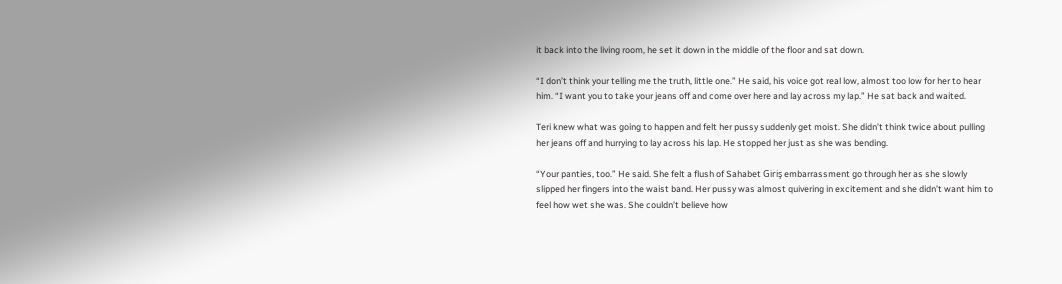it back into the living room, he set it down in the middle of the floor and sat down.

“I don’t think your telling me the truth, little one.” He said, his voice got real low, almost too low for her to hear him. “I want you to take your jeans off and come over here and lay across my lap.” He sat back and waited.

Teri knew what was going to happen and felt her pussy suddenly get moist. She didn’t think twice about pulling her jeans off and hurrying to lay across his lap. He stopped her just as she was bending.

“Your panties, too.” He said. She felt a flush of Sahabet Giriş embarrassment go through her as she slowly slipped her fingers into the waist band. Her pussy was almost quivering in excitement and she didn’t want him to feel how wet she was. She couldn’t believe how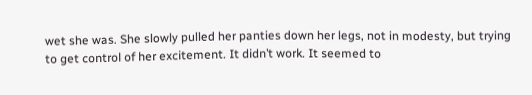wet she was. She slowly pulled her panties down her legs, not in modesty, but trying to get control of her excitement. It didn’t work. It seemed to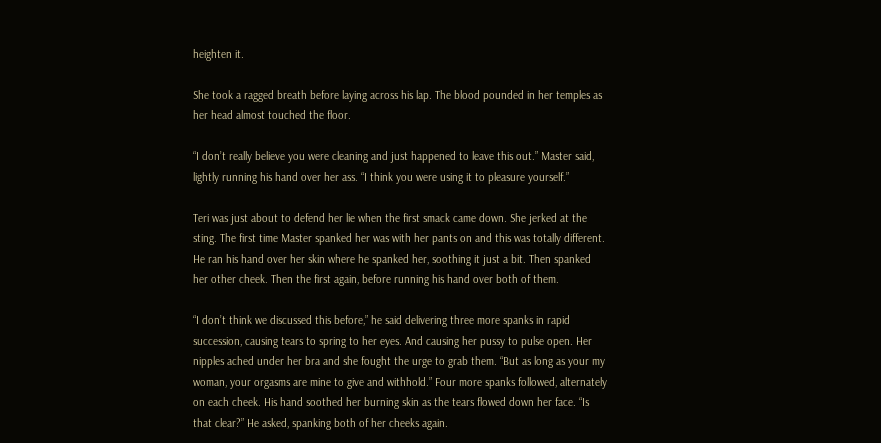heighten it.

She took a ragged breath before laying across his lap. The blood pounded in her temples as her head almost touched the floor.

“I don’t really believe you were cleaning and just happened to leave this out.” Master said, lightly running his hand over her ass. “I think you were using it to pleasure yourself.”

Teri was just about to defend her lie when the first smack came down. She jerked at the sting. The first time Master spanked her was with her pants on and this was totally different. He ran his hand over her skin where he spanked her, soothing it just a bit. Then spanked her other cheek. Then the first again, before running his hand over both of them.

“I don’t think we discussed this before,” he said delivering three more spanks in rapid succession, causing tears to spring to her eyes. And causing her pussy to pulse open. Her nipples ached under her bra and she fought the urge to grab them. “But as long as your my woman, your orgasms are mine to give and withhold.” Four more spanks followed, alternately on each cheek. His hand soothed her burning skin as the tears flowed down her face. “Is that clear?” He asked, spanking both of her cheeks again.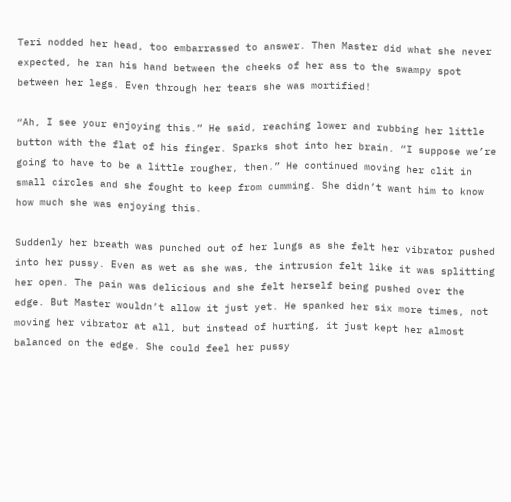Teri nodded her head, too embarrassed to answer. Then Master did what she never expected, he ran his hand between the cheeks of her ass to the swampy spot between her legs. Even through her tears she was mortified!

“Ah, I see your enjoying this.” He said, reaching lower and rubbing her little button with the flat of his finger. Sparks shot into her brain. “I suppose we’re going to have to be a little rougher, then.” He continued moving her clit in small circles and she fought to keep from cumming. She didn’t want him to know how much she was enjoying this.

Suddenly her breath was punched out of her lungs as she felt her vibrator pushed into her pussy. Even as wet as she was, the intrusion felt like it was splitting her open. The pain was delicious and she felt herself being pushed over the edge. But Master wouldn’t allow it just yet. He spanked her six more times, not moving her vibrator at all, but instead of hurting, it just kept her almost balanced on the edge. She could feel her pussy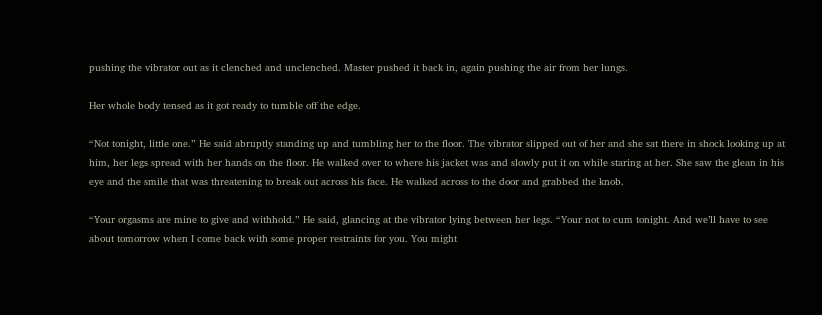pushing the vibrator out as it clenched and unclenched. Master pushed it back in, again pushing the air from her lungs.

Her whole body tensed as it got ready to tumble off the edge.

“Not tonight, little one.” He said abruptly standing up and tumbling her to the floor. The vibrator slipped out of her and she sat there in shock looking up at him, her legs spread with her hands on the floor. He walked over to where his jacket was and slowly put it on while staring at her. She saw the glean in his eye and the smile that was threatening to break out across his face. He walked across to the door and grabbed the knob.

“Your orgasms are mine to give and withhold.” He said, glancing at the vibrator lying between her legs. “Your not to cum tonight. And we’ll have to see about tomorrow when I come back with some proper restraints for you. You might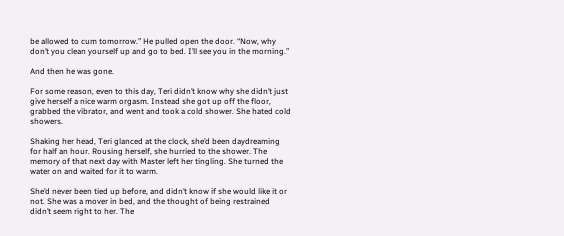be allowed to cum tomorrow.” He pulled open the door. “Now, why don’t you clean yourself up and go to bed. I’ll see you in the morning.”

And then he was gone.

For some reason, even to this day, Teri didn’t know why she didn’t just give herself a nice warm orgasm. Instead she got up off the floor, grabbed the vibrator, and went and took a cold shower. She hated cold showers.

Shaking her head, Teri glanced at the clock, she’d been daydreaming for half an hour. Rousing herself, she hurried to the shower. The memory of that next day with Master left her tingling. She turned the water on and waited for it to warm.

She’d never been tied up before, and didn’t know if she would like it or not. She was a mover in bed, and the thought of being restrained didn’t seem right to her. The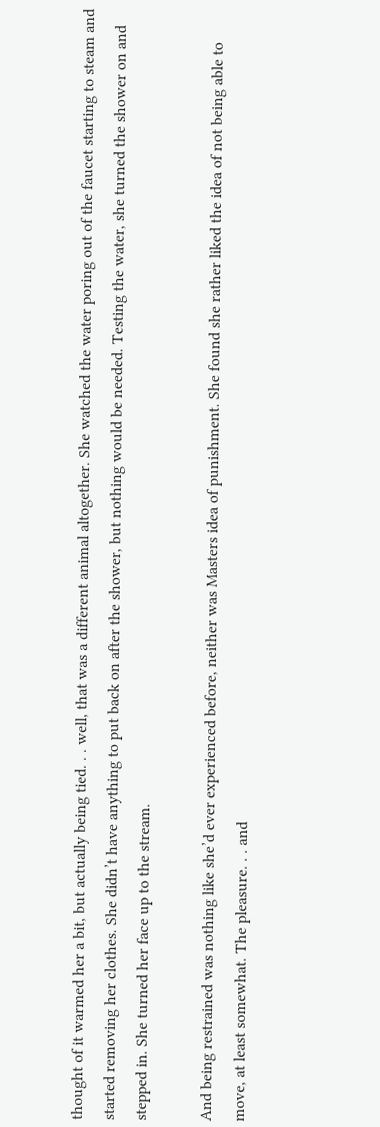thought of it warmed her a bit, but actually being tied. . . well, that was a different animal altogether. She watched the water poring out of the faucet starting to steam and started removing her clothes. She didn’t have anything to put back on after the shower, but nothing would be needed. Testing the water, she turned the shower on and stepped in. She turned her face up to the stream.

And being restrained was nothing like she’d ever experienced before, neither was Masters idea of punishment. She found she rather liked the idea of not being able to move, at least somewhat. The pleasure. . . and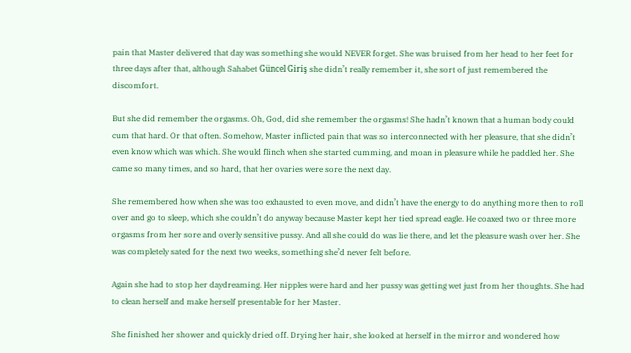pain that Master delivered that day was something she would NEVER forget. She was bruised from her head to her feet for three days after that, although Sahabet Güncel Giriş she didn’t really remember it, she sort of just remembered the discomfort.

But she did remember the orgasms. Oh, God, did she remember the orgasms! She hadn’t known that a human body could cum that hard. Or that often. Somehow, Master inflicted pain that was so interconnected with her pleasure, that she didn’t even know which was which. She would flinch when she started cumming, and moan in pleasure while he paddled her. She came so many times, and so hard, that her ovaries were sore the next day.

She remembered how when she was too exhausted to even move, and didn’t have the energy to do anything more then to roll over and go to sleep, which she couldn’t do anyway because Master kept her tied spread eagle. He coaxed two or three more orgasms from her sore and overly sensitive pussy. And all she could do was lie there, and let the pleasure wash over her. She was completely sated for the next two weeks, something she’d never felt before.

Again she had to stop her daydreaming. Her nipples were hard and her pussy was getting wet just from her thoughts. She had to clean herself and make herself presentable for her Master.

She finished her shower and quickly dried off. Drying her hair, she looked at herself in the mirror and wondered how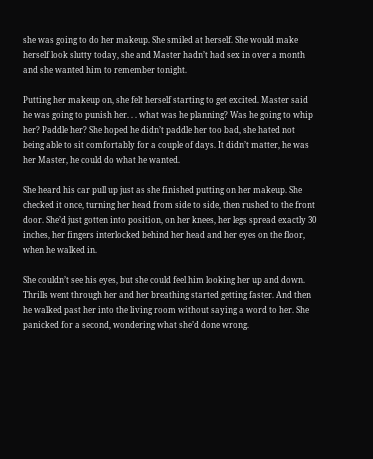she was going to do her makeup. She smiled at herself. She would make herself look slutty today, she and Master hadn’t had sex in over a month and she wanted him to remember tonight.

Putting her makeup on, she felt herself starting to get excited. Master said he was going to punish her. . . what was he planning? Was he going to whip her? Paddle her? She hoped he didn’t paddle her too bad, she hated not being able to sit comfortably for a couple of days. It didn’t matter, he was her Master, he could do what he wanted.

She heard his car pull up just as she finished putting on her makeup. She checked it once, turning her head from side to side, then rushed to the front door. She’d just gotten into position, on her knees, her legs spread exactly 30 inches, her fingers interlocked behind her head and her eyes on the floor, when he walked in.

She couldn’t see his eyes, but she could feel him looking her up and down. Thrills went through her and her breathing started getting faster. And then he walked past her into the living room without saying a word to her. She panicked for a second, wondering what she’d done wrong.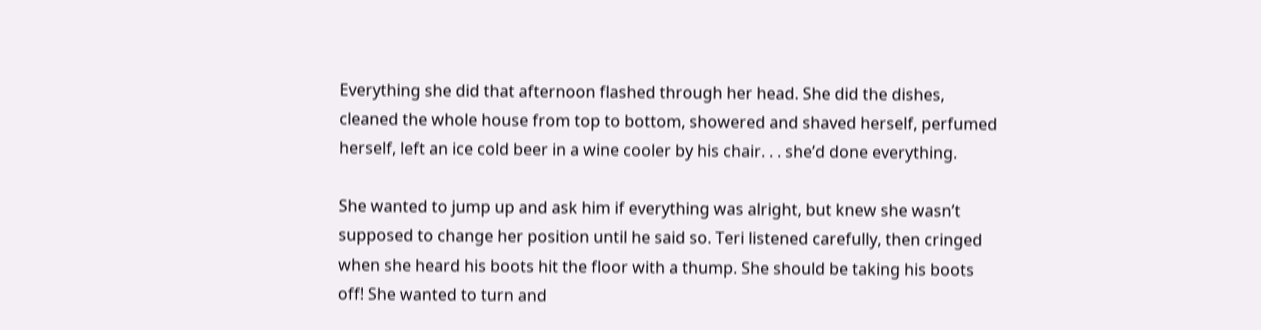Everything she did that afternoon flashed through her head. She did the dishes, cleaned the whole house from top to bottom, showered and shaved herself, perfumed herself, left an ice cold beer in a wine cooler by his chair. . . she’d done everything.

She wanted to jump up and ask him if everything was alright, but knew she wasn’t supposed to change her position until he said so. Teri listened carefully, then cringed when she heard his boots hit the floor with a thump. She should be taking his boots off! She wanted to turn and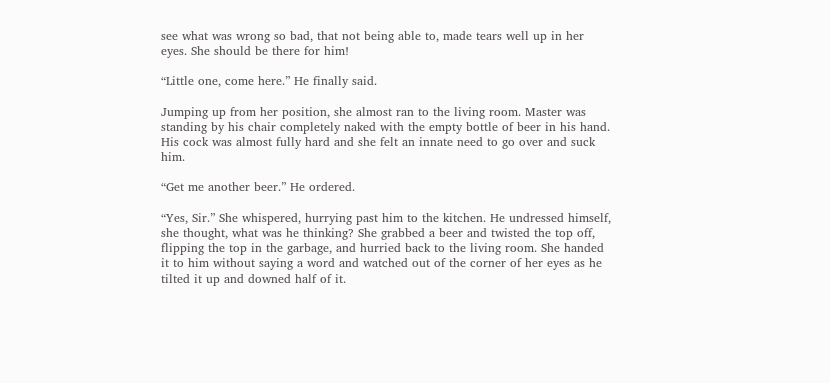see what was wrong so bad, that not being able to, made tears well up in her eyes. She should be there for him!

“Little one, come here.” He finally said.

Jumping up from her position, she almost ran to the living room. Master was standing by his chair completely naked with the empty bottle of beer in his hand. His cock was almost fully hard and she felt an innate need to go over and suck him.

“Get me another beer.” He ordered.

“Yes, Sir.” She whispered, hurrying past him to the kitchen. He undressed himself, she thought, what was he thinking? She grabbed a beer and twisted the top off, flipping the top in the garbage, and hurried back to the living room. She handed it to him without saying a word and watched out of the corner of her eyes as he tilted it up and downed half of it.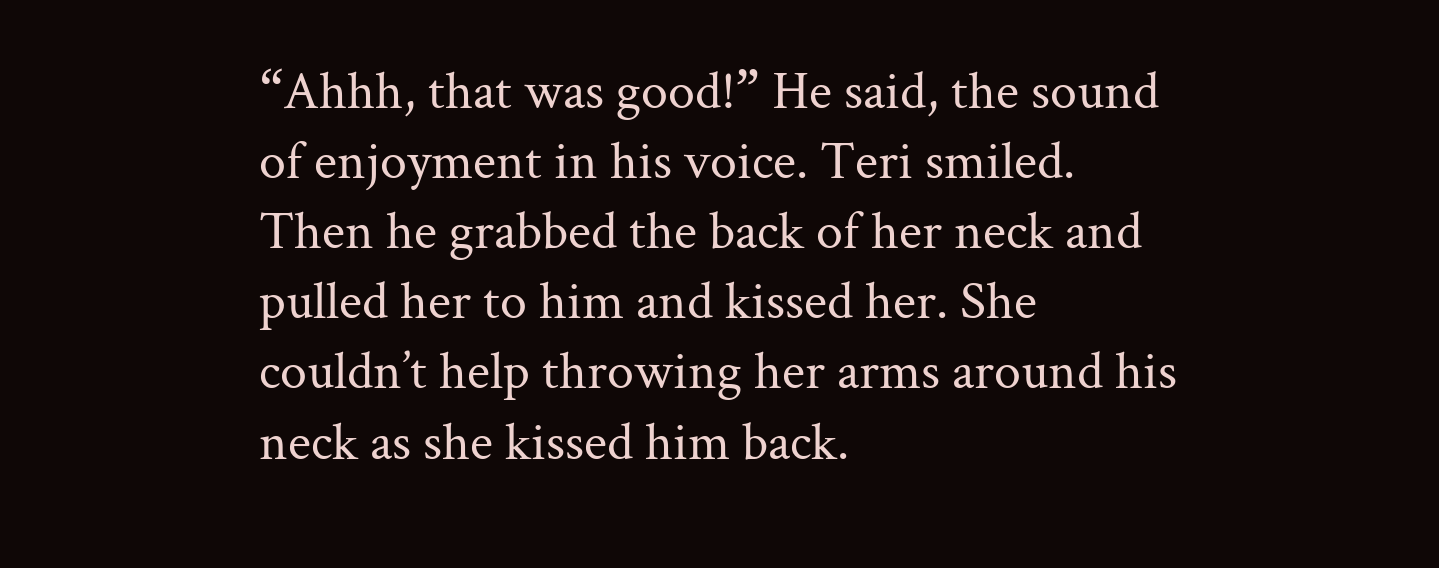“Ahhh, that was good!” He said, the sound of enjoyment in his voice. Teri smiled. Then he grabbed the back of her neck and pulled her to him and kissed her. She couldn’t help throwing her arms around his neck as she kissed him back.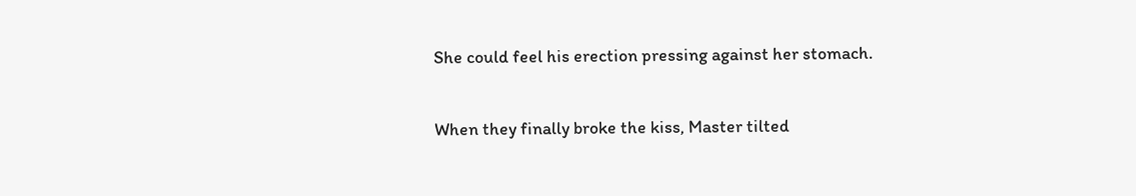She could feel his erection pressing against her stomach.

When they finally broke the kiss, Master tilted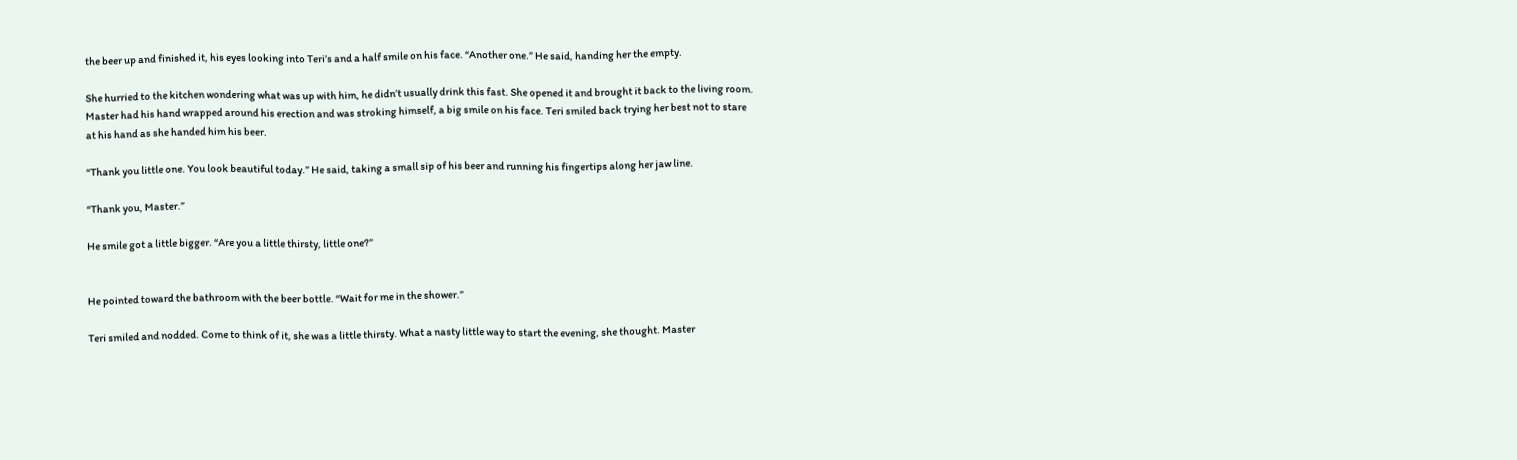the beer up and finished it, his eyes looking into Teri’s and a half smile on his face. “Another one.” He said, handing her the empty.

She hurried to the kitchen wondering what was up with him, he didn’t usually drink this fast. She opened it and brought it back to the living room. Master had his hand wrapped around his erection and was stroking himself, a big smile on his face. Teri smiled back trying her best not to stare at his hand as she handed him his beer.

“Thank you little one. You look beautiful today.” He said, taking a small sip of his beer and running his fingertips along her jaw line.

“Thank you, Master.”

He smile got a little bigger. “Are you a little thirsty, little one?”


He pointed toward the bathroom with the beer bottle. “Wait for me in the shower.”

Teri smiled and nodded. Come to think of it, she was a little thirsty. What a nasty little way to start the evening, she thought. Master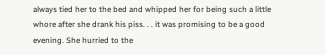always tied her to the bed and whipped her for being such a little whore after she drank his piss. . . it was promising to be a good evening. She hurried to the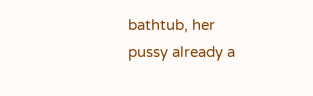bathtub, her pussy already a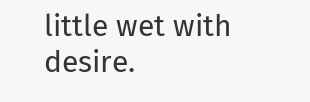little wet with desire.